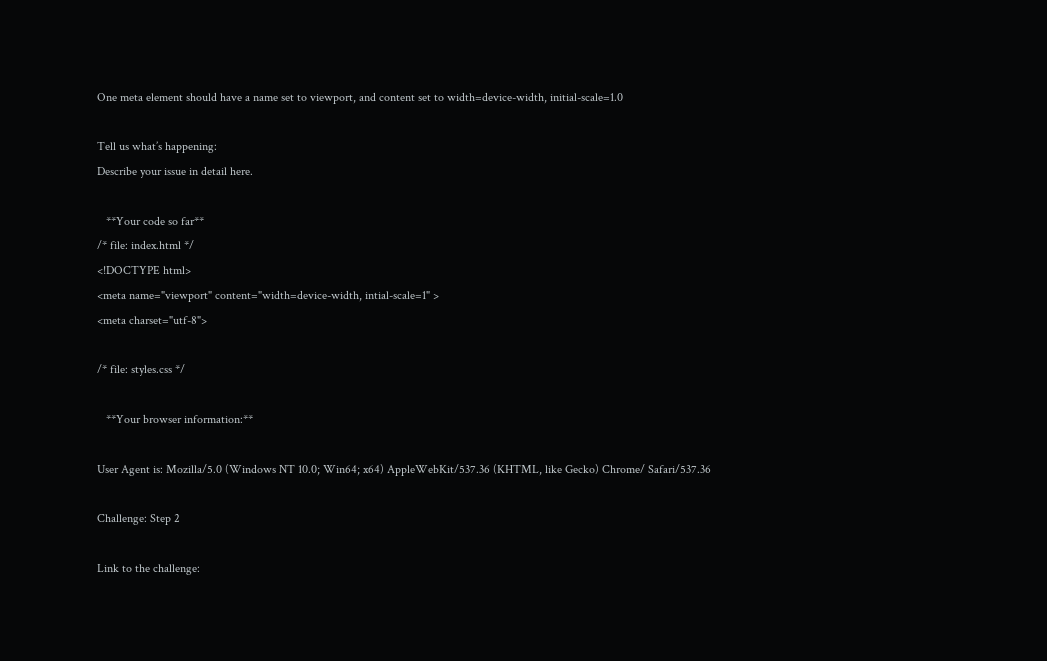One meta element should have a name set to viewport, and content set to width=device-width, initial-scale=1.0

Tell us what’s happening:
Describe your issue in detail here.

   **Your code so far**
/* file: index.html */
<!DOCTYPE html>
<meta name="viewport" content="width=device-width, intial-scale=1" >
<meta charset="utf-8">

/* file: styles.css */

   **Your browser information:**

User Agent is: Mozilla/5.0 (Windows NT 10.0; Win64; x64) AppleWebKit/537.36 (KHTML, like Gecko) Chrome/ Safari/537.36

Challenge: Step 2

Link to the challenge: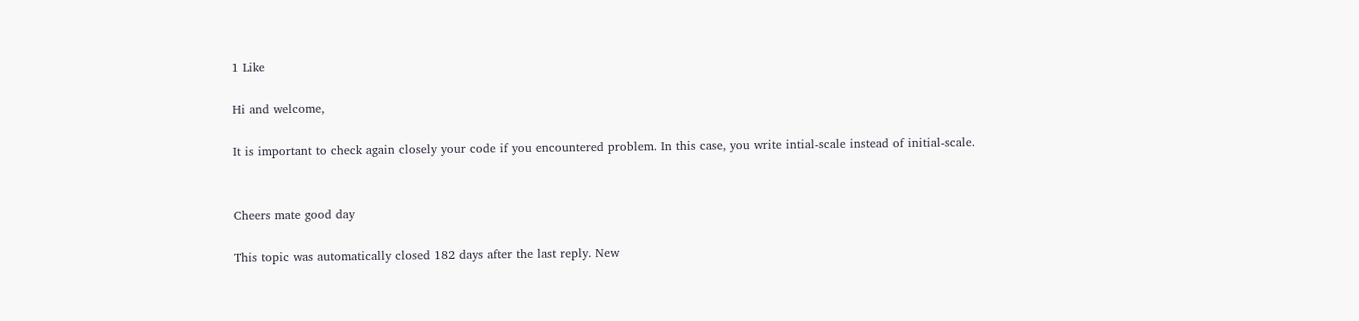1 Like

Hi and welcome,

It is important to check again closely your code if you encountered problem. In this case, you write intial-scale instead of initial-scale.


Cheers mate good day

This topic was automatically closed 182 days after the last reply. New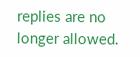replies are no longer allowed.